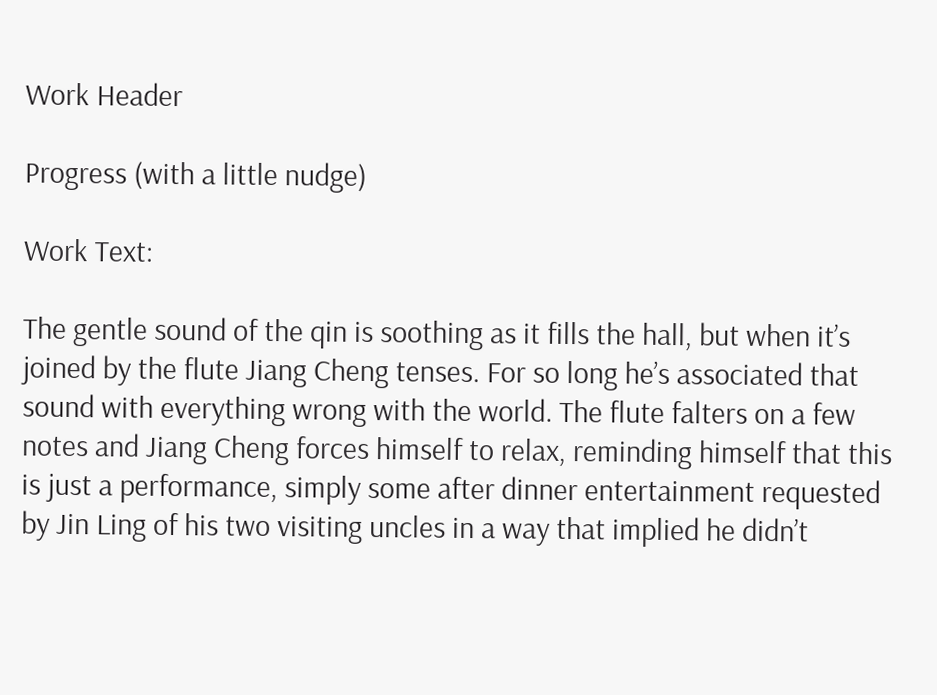Work Header

Progress (with a little nudge)

Work Text:

The gentle sound of the qin is soothing as it fills the hall, but when it’s joined by the flute Jiang Cheng tenses. For so long he’s associated that sound with everything wrong with the world. The flute falters on a few notes and Jiang Cheng forces himself to relax, reminding himself that this is just a performance, simply some after dinner entertainment requested by Jin Ling of his two visiting uncles in a way that implied he didn’t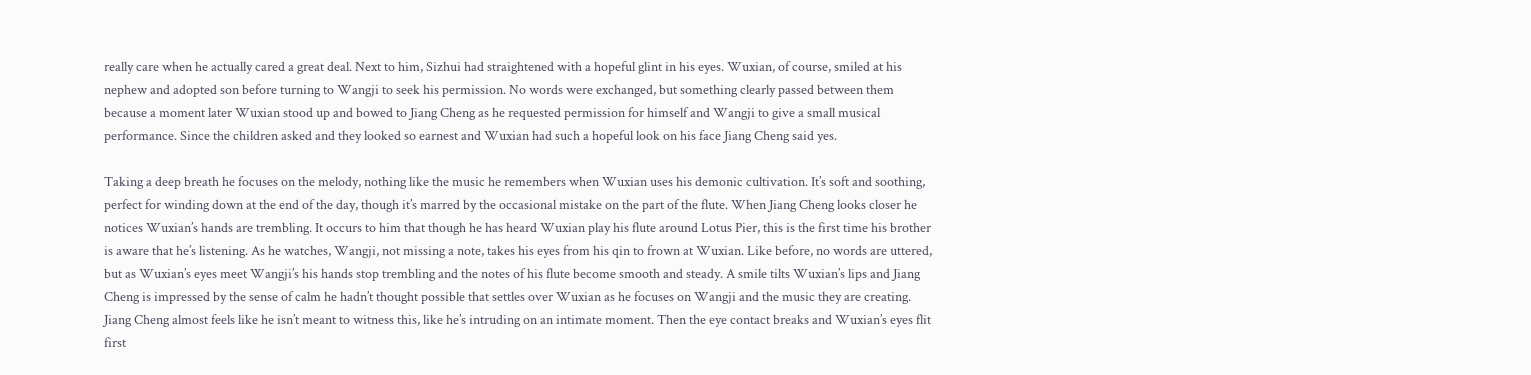really care when he actually cared a great deal. Next to him, Sizhui had straightened with a hopeful glint in his eyes. Wuxian, of course, smiled at his nephew and adopted son before turning to Wangji to seek his permission. No words were exchanged, but something clearly passed between them because a moment later Wuxian stood up and bowed to Jiang Cheng as he requested permission for himself and Wangji to give a small musical performance. Since the children asked and they looked so earnest and Wuxian had such a hopeful look on his face Jiang Cheng said yes.

Taking a deep breath he focuses on the melody, nothing like the music he remembers when Wuxian uses his demonic cultivation. It’s soft and soothing, perfect for winding down at the end of the day, though it’s marred by the occasional mistake on the part of the flute. When Jiang Cheng looks closer he notices Wuxian’s hands are trembling. It occurs to him that though he has heard Wuxian play his flute around Lotus Pier, this is the first time his brother is aware that he’s listening. As he watches, Wangji, not missing a note, takes his eyes from his qin to frown at Wuxian. Like before, no words are uttered, but as Wuxian’s eyes meet Wangji’s his hands stop trembling and the notes of his flute become smooth and steady. A smile tilts Wuxian’s lips and Jiang Cheng is impressed by the sense of calm he hadn’t thought possible that settles over Wuxian as he focuses on Wangji and the music they are creating. Jiang Cheng almost feels like he isn’t meant to witness this, like he’s intruding on an intimate moment. Then the eye contact breaks and Wuxian’s eyes flit first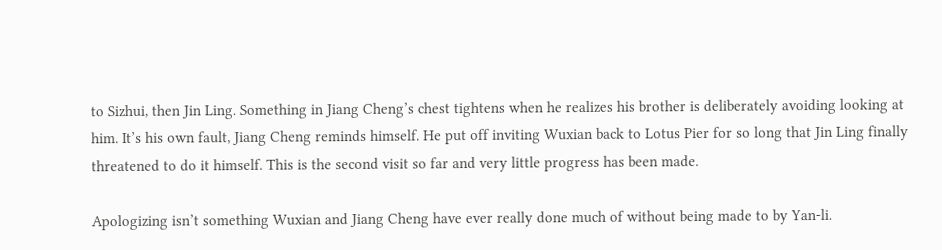to Sizhui, then Jin Ling. Something in Jiang Cheng’s chest tightens when he realizes his brother is deliberately avoiding looking at him. It’s his own fault, Jiang Cheng reminds himself. He put off inviting Wuxian back to Lotus Pier for so long that Jin Ling finally threatened to do it himself. This is the second visit so far and very little progress has been made.

Apologizing isn’t something Wuxian and Jiang Cheng have ever really done much of without being made to by Yan-li.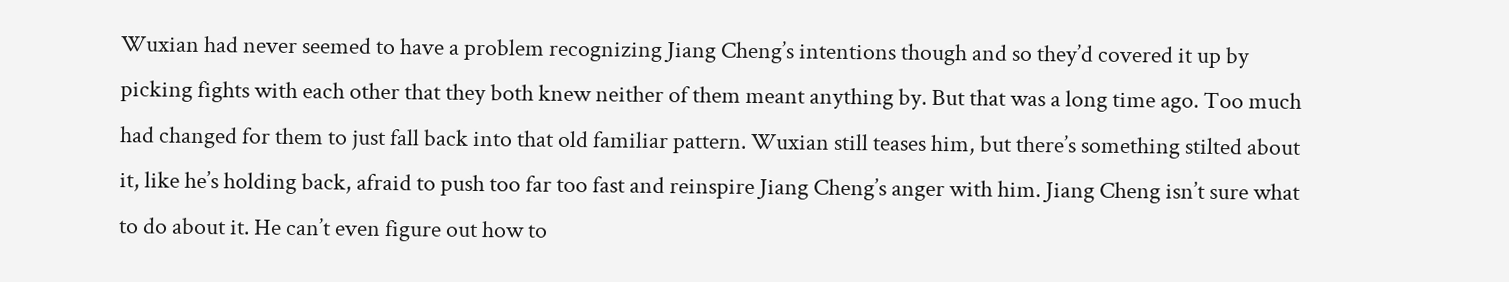Wuxian had never seemed to have a problem recognizing Jiang Cheng’s intentions though and so they’d covered it up by picking fights with each other that they both knew neither of them meant anything by. But that was a long time ago. Too much had changed for them to just fall back into that old familiar pattern. Wuxian still teases him, but there’s something stilted about it, like he’s holding back, afraid to push too far too fast and reinspire Jiang Cheng’s anger with him. Jiang Cheng isn’t sure what to do about it. He can’t even figure out how to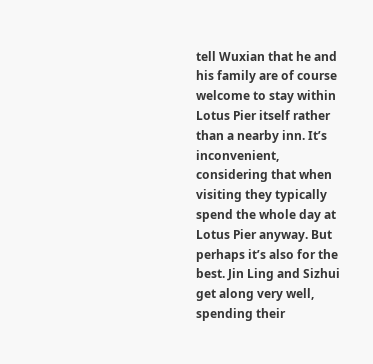tell Wuxian that he and his family are of course welcome to stay within Lotus Pier itself rather than a nearby inn. It’s inconvenient, considering that when visiting they typically spend the whole day at Lotus Pier anyway. But perhaps it’s also for the best. Jin Ling and Sizhui get along very well, spending their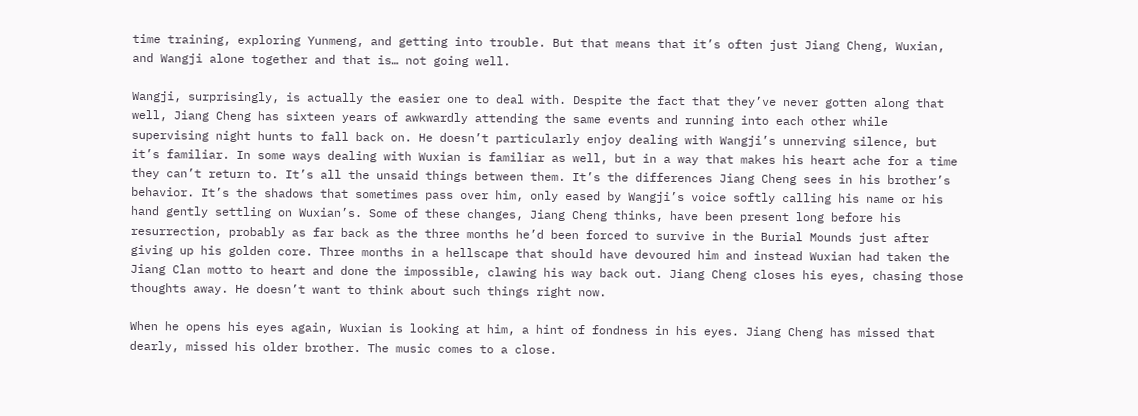time training, exploring Yunmeng, and getting into trouble. But that means that it’s often just Jiang Cheng, Wuxian, and Wangji alone together and that is… not going well.

Wangji, surprisingly, is actually the easier one to deal with. Despite the fact that they’ve never gotten along that well, Jiang Cheng has sixteen years of awkwardly attending the same events and running into each other while supervising night hunts to fall back on. He doesn’t particularly enjoy dealing with Wangji’s unnerving silence, but it’s familiar. In some ways dealing with Wuxian is familiar as well, but in a way that makes his heart ache for a time they can’t return to. It’s all the unsaid things between them. It’s the differences Jiang Cheng sees in his brother’s behavior. It’s the shadows that sometimes pass over him, only eased by Wangji’s voice softly calling his name or his hand gently settling on Wuxian’s. Some of these changes, Jiang Cheng thinks, have been present long before his resurrection, probably as far back as the three months he’d been forced to survive in the Burial Mounds just after giving up his golden core. Three months in a hellscape that should have devoured him and instead Wuxian had taken the Jiang Clan motto to heart and done the impossible, clawing his way back out. Jiang Cheng closes his eyes, chasing those thoughts away. He doesn’t want to think about such things right now.

When he opens his eyes again, Wuxian is looking at him, a hint of fondness in his eyes. Jiang Cheng has missed that dearly, missed his older brother. The music comes to a close.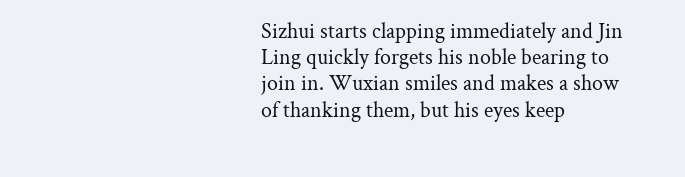Sizhui starts clapping immediately and Jin Ling quickly forgets his noble bearing to join in. Wuxian smiles and makes a show of thanking them, but his eyes keep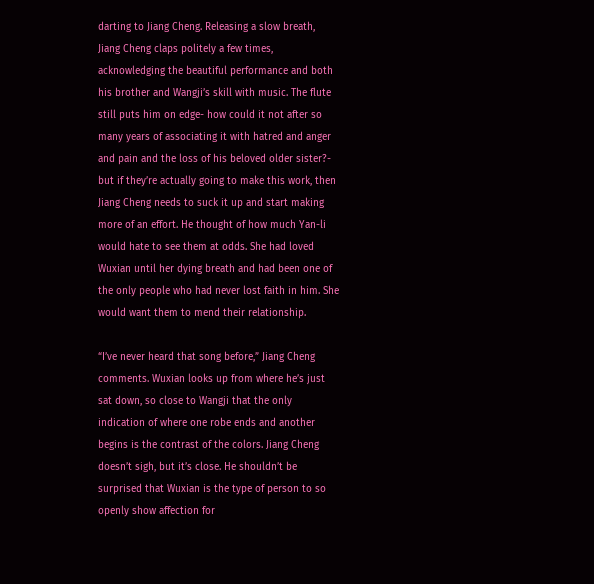darting to Jiang Cheng. Releasing a slow breath, Jiang Cheng claps politely a few times, acknowledging the beautiful performance and both his brother and Wangji’s skill with music. The flute still puts him on edge- how could it not after so many years of associating it with hatred and anger and pain and the loss of his beloved older sister?- but if they’re actually going to make this work, then Jiang Cheng needs to suck it up and start making more of an effort. He thought of how much Yan-li would hate to see them at odds. She had loved Wuxian until her dying breath and had been one of the only people who had never lost faith in him. She would want them to mend their relationship.

“I’ve never heard that song before,” Jiang Cheng comments. Wuxian looks up from where he’s just sat down, so close to Wangji that the only indication of where one robe ends and another begins is the contrast of the colors. Jiang Cheng doesn’t sigh, but it’s close. He shouldn’t be surprised that Wuxian is the type of person to so openly show affection for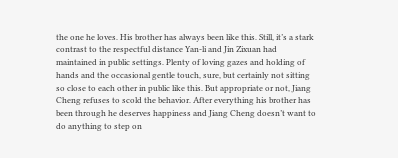the one he loves. His brother has always been like this. Still, it’s a stark contrast to the respectful distance Yan-li and Jin Zixuan had maintained in public settings. Plenty of loving gazes and holding of hands and the occasional gentle touch, sure, but certainly not sitting so close to each other in public like this. But appropriate or not, Jiang Cheng refuses to scold the behavior. After everything his brother has been through he deserves happiness and Jiang Cheng doesn’t want to do anything to step on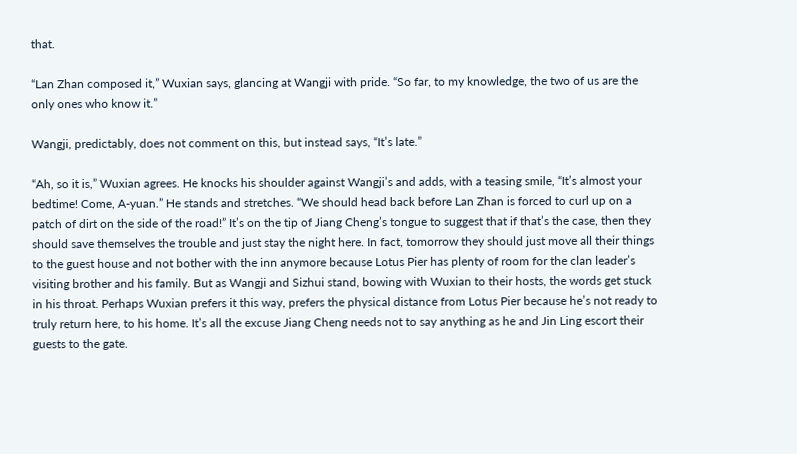that.

“Lan Zhan composed it,” Wuxian says, glancing at Wangji with pride. “So far, to my knowledge, the two of us are the only ones who know it.”

Wangji, predictably, does not comment on this, but instead says, “It’s late.”

“Ah, so it is,” Wuxian agrees. He knocks his shoulder against Wangji’s and adds, with a teasing smile, “It’s almost your bedtime! Come, A-yuan.” He stands and stretches. “We should head back before Lan Zhan is forced to curl up on a patch of dirt on the side of the road!” It’s on the tip of Jiang Cheng’s tongue to suggest that if that’s the case, then they should save themselves the trouble and just stay the night here. In fact, tomorrow they should just move all their things to the guest house and not bother with the inn anymore because Lotus Pier has plenty of room for the clan leader’s visiting brother and his family. But as Wangji and Sizhui stand, bowing with Wuxian to their hosts, the words get stuck in his throat. Perhaps Wuxian prefers it this way, prefers the physical distance from Lotus Pier because he’s not ready to truly return here, to his home. It’s all the excuse Jiang Cheng needs not to say anything as he and Jin Ling escort their guests to the gate.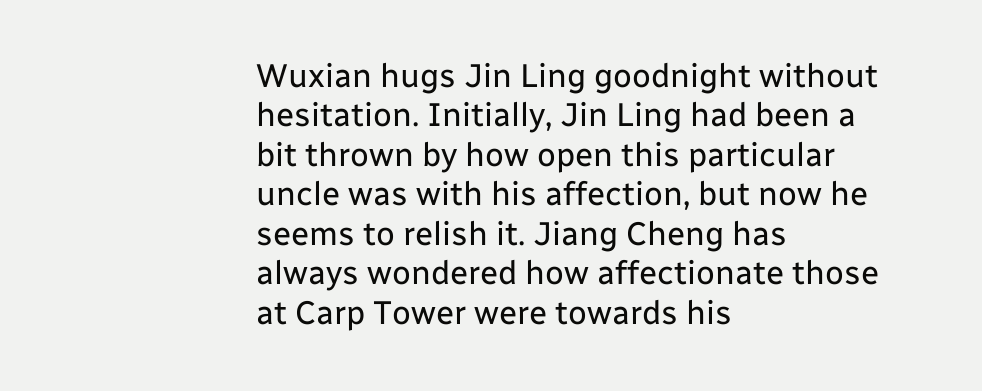Wuxian hugs Jin Ling goodnight without hesitation. Initially, Jin Ling had been a bit thrown by how open this particular uncle was with his affection, but now he seems to relish it. Jiang Cheng has always wondered how affectionate those at Carp Tower were towards his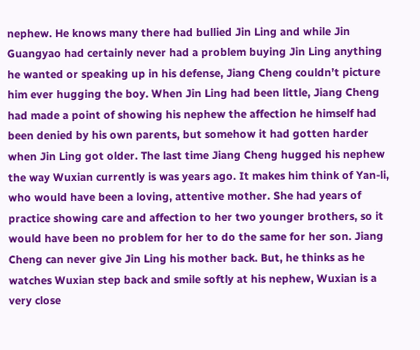nephew. He knows many there had bullied Jin Ling and while Jin Guangyao had certainly never had a problem buying Jin Ling anything he wanted or speaking up in his defense, Jiang Cheng couldn’t picture him ever hugging the boy. When Jin Ling had been little, Jiang Cheng had made a point of showing his nephew the affection he himself had been denied by his own parents, but somehow it had gotten harder when Jin Ling got older. The last time Jiang Cheng hugged his nephew the way Wuxian currently is was years ago. It makes him think of Yan-li, who would have been a loving, attentive mother. She had years of practice showing care and affection to her two younger brothers, so it would have been no problem for her to do the same for her son. Jiang Cheng can never give Jin Ling his mother back. But, he thinks as he watches Wuxian step back and smile softly at his nephew, Wuxian is a very close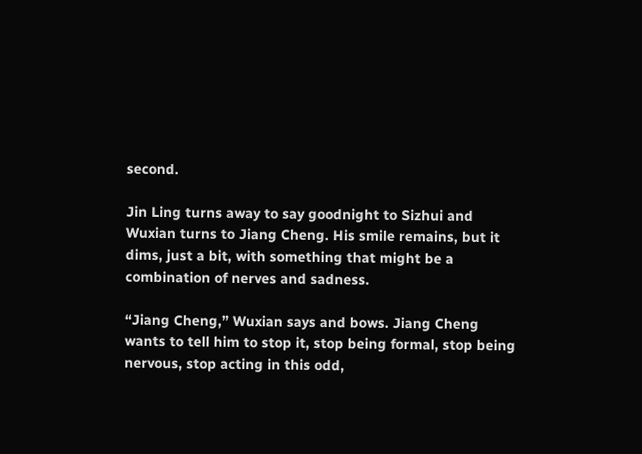second.

Jin Ling turns away to say goodnight to Sizhui and Wuxian turns to Jiang Cheng. His smile remains, but it dims, just a bit, with something that might be a combination of nerves and sadness.

“Jiang Cheng,” Wuxian says and bows. Jiang Cheng wants to tell him to stop it, stop being formal, stop being nervous, stop acting in this odd,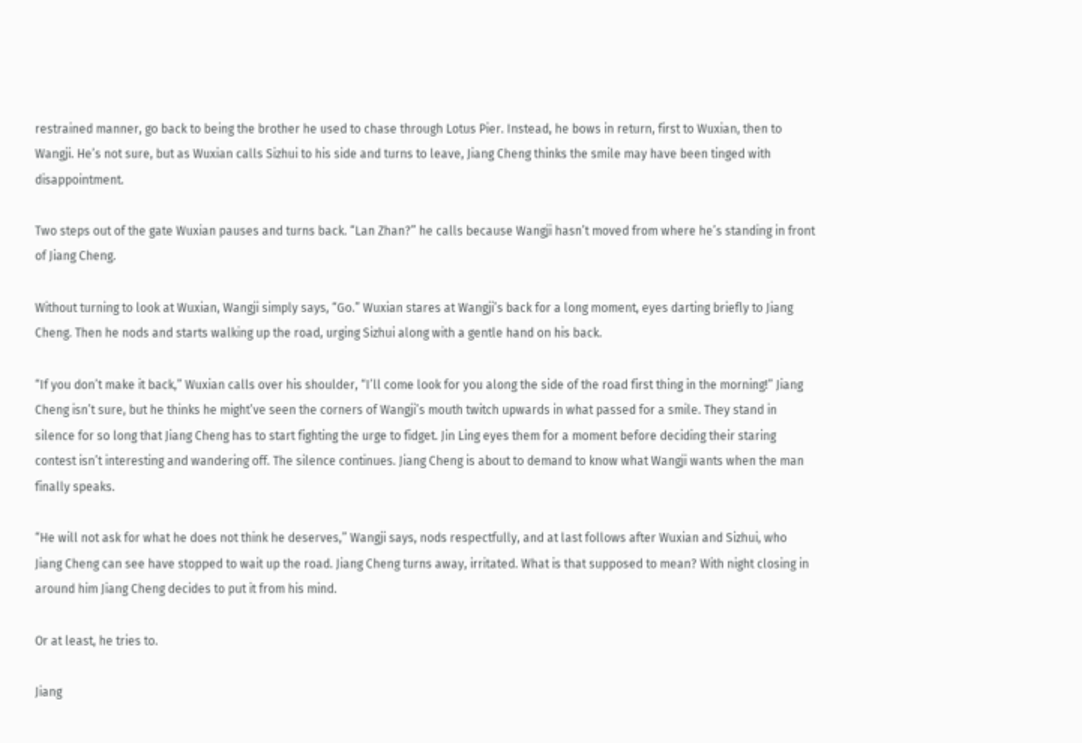restrained manner, go back to being the brother he used to chase through Lotus Pier. Instead, he bows in return, first to Wuxian, then to Wangji. He’s not sure, but as Wuxian calls Sizhui to his side and turns to leave, Jiang Cheng thinks the smile may have been tinged with disappointment.

Two steps out of the gate Wuxian pauses and turns back. “Lan Zhan?” he calls because Wangji hasn’t moved from where he’s standing in front of Jiang Cheng.

Without turning to look at Wuxian, Wangji simply says, “Go.” Wuxian stares at Wangji’s back for a long moment, eyes darting briefly to Jiang Cheng. Then he nods and starts walking up the road, urging Sizhui along with a gentle hand on his back.

“If you don’t make it back,” Wuxian calls over his shoulder, “I’ll come look for you along the side of the road first thing in the morning!” Jiang Cheng isn’t sure, but he thinks he might’ve seen the corners of Wangji’s mouth twitch upwards in what passed for a smile. They stand in silence for so long that Jiang Cheng has to start fighting the urge to fidget. Jin Ling eyes them for a moment before deciding their staring contest isn’t interesting and wandering off. The silence continues. Jiang Cheng is about to demand to know what Wangji wants when the man finally speaks.

“He will not ask for what he does not think he deserves,” Wangji says, nods respectfully, and at last follows after Wuxian and Sizhui, who Jiang Cheng can see have stopped to wait up the road. Jiang Cheng turns away, irritated. What is that supposed to mean? With night closing in around him Jiang Cheng decides to put it from his mind.

Or at least, he tries to.

Jiang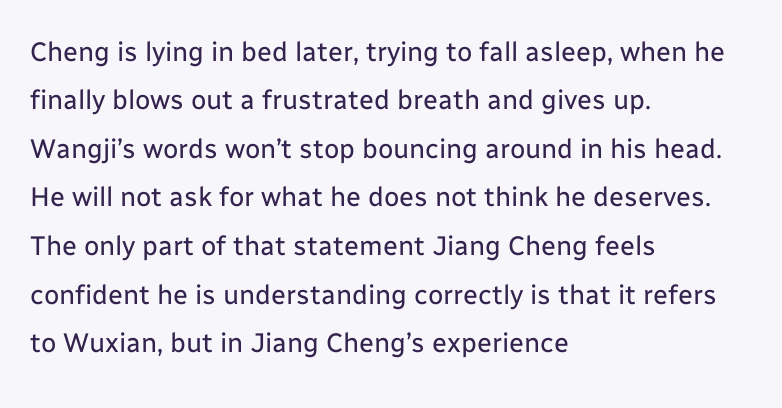Cheng is lying in bed later, trying to fall asleep, when he finally blows out a frustrated breath and gives up. Wangji’s words won’t stop bouncing around in his head. He will not ask for what he does not think he deserves. The only part of that statement Jiang Cheng feels confident he is understanding correctly is that it refers to Wuxian, but in Jiang Cheng’s experience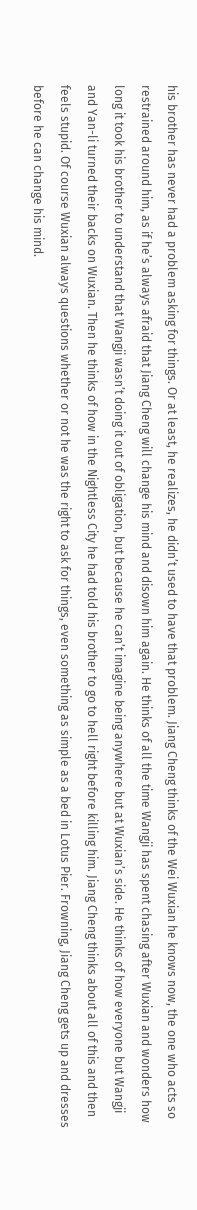his brother has never had a problem asking for things. Or at least, he realizes, he didn’t used to have that problem. Jiang Cheng thinks of the Wei Wuxian he knows now, the one who acts so restrained around him, as if he’s always afraid that Jiang Cheng will change his mind and disown him again. He thinks of all the time Wangji has spent chasing after Wuxian and wonders how long it took his brother to understand that Wangji wasn’t doing it out of obligation, but because he can’t imagine being anywhere but at Wuxian’s side. He thinks of how everyone but Wangji and Yan-li turned their backs on Wuxian. Then he thinks of how in the Nightless City he had told his brother to go to hell right before killing him. Jiang Cheng thinks about all of this and then feels stupid. Of course Wuxian always questions whether or not he was the right to ask for things, even something as simple as a bed in Lotus Pier. Frowning, Jiang Cheng gets up and dresses before he can change his mind.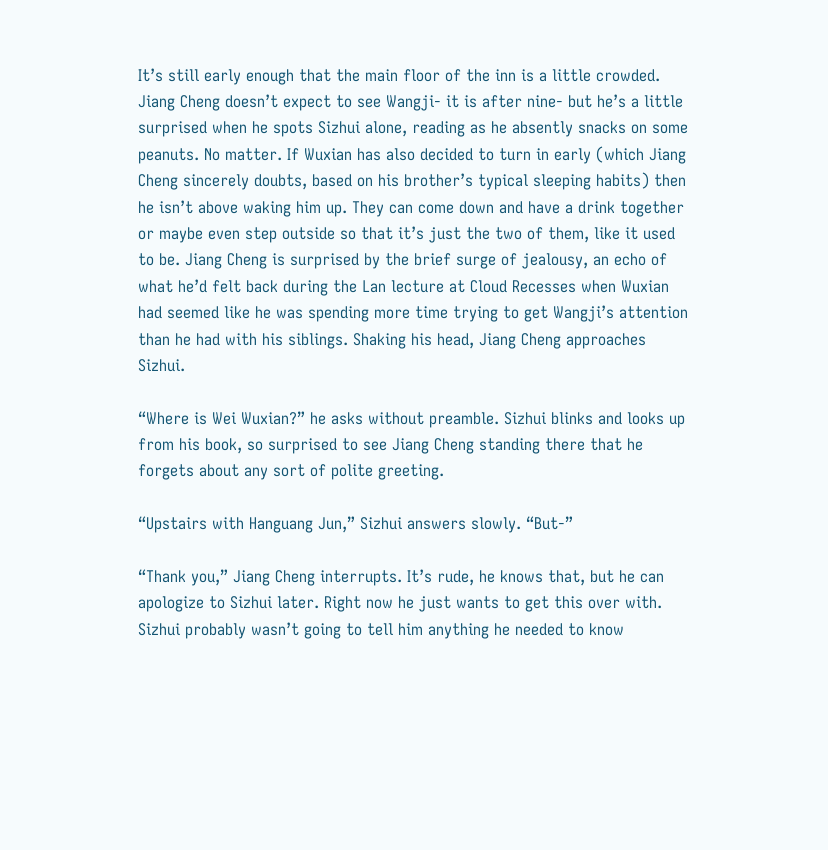It’s still early enough that the main floor of the inn is a little crowded. Jiang Cheng doesn’t expect to see Wangji- it is after nine- but he’s a little surprised when he spots Sizhui alone, reading as he absently snacks on some peanuts. No matter. If Wuxian has also decided to turn in early (which Jiang Cheng sincerely doubts, based on his brother’s typical sleeping habits) then he isn’t above waking him up. They can come down and have a drink together or maybe even step outside so that it’s just the two of them, like it used to be. Jiang Cheng is surprised by the brief surge of jealousy, an echo of what he’d felt back during the Lan lecture at Cloud Recesses when Wuxian had seemed like he was spending more time trying to get Wangji’s attention than he had with his siblings. Shaking his head, Jiang Cheng approaches Sizhui.

“Where is Wei Wuxian?” he asks without preamble. Sizhui blinks and looks up from his book, so surprised to see Jiang Cheng standing there that he forgets about any sort of polite greeting.

“Upstairs with Hanguang Jun,” Sizhui answers slowly. “But-”

“Thank you,” Jiang Cheng interrupts. It’s rude, he knows that, but he can apologize to Sizhui later. Right now he just wants to get this over with. Sizhui probably wasn’t going to tell him anything he needed to know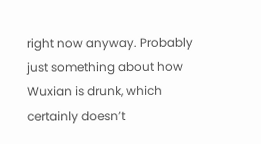right now anyway. Probably just something about how Wuxian is drunk, which certainly doesn’t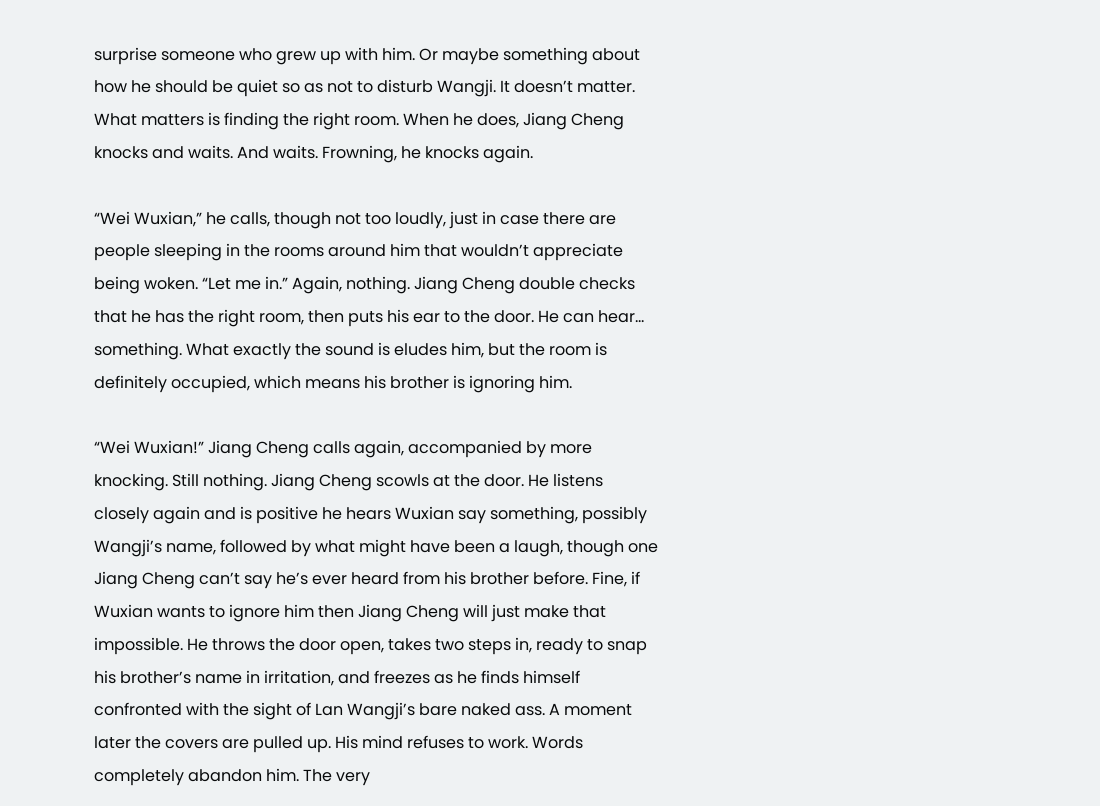surprise someone who grew up with him. Or maybe something about how he should be quiet so as not to disturb Wangji. It doesn’t matter. What matters is finding the right room. When he does, Jiang Cheng knocks and waits. And waits. Frowning, he knocks again.

“Wei Wuxian,” he calls, though not too loudly, just in case there are people sleeping in the rooms around him that wouldn’t appreciate being woken. “Let me in.” Again, nothing. Jiang Cheng double checks that he has the right room, then puts his ear to the door. He can hear… something. What exactly the sound is eludes him, but the room is definitely occupied, which means his brother is ignoring him.

“Wei Wuxian!” Jiang Cheng calls again, accompanied by more knocking. Still nothing. Jiang Cheng scowls at the door. He listens closely again and is positive he hears Wuxian say something, possibly Wangji’s name, followed by what might have been a laugh, though one Jiang Cheng can’t say he’s ever heard from his brother before. Fine, if Wuxian wants to ignore him then Jiang Cheng will just make that impossible. He throws the door open, takes two steps in, ready to snap his brother’s name in irritation, and freezes as he finds himself confronted with the sight of Lan Wangji’s bare naked ass. A moment later the covers are pulled up. His mind refuses to work. Words completely abandon him. The very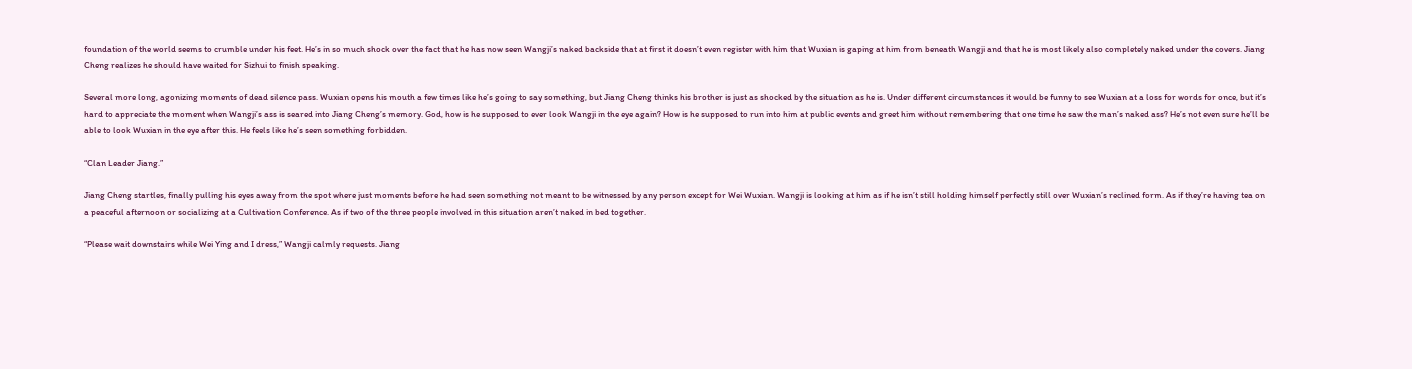foundation of the world seems to crumble under his feet. He’s in so much shock over the fact that he has now seen Wangji’s naked backside that at first it doesn’t even register with him that Wuxian is gaping at him from beneath Wangji and that he is most likely also completely naked under the covers. Jiang Cheng realizes he should have waited for Sizhui to finish speaking.

Several more long, agonizing moments of dead silence pass. Wuxian opens his mouth a few times like he’s going to say something, but Jiang Cheng thinks his brother is just as shocked by the situation as he is. Under different circumstances it would be funny to see Wuxian at a loss for words for once, but it’s hard to appreciate the moment when Wangji’s ass is seared into Jiang Cheng’s memory. God, how is he supposed to ever look Wangji in the eye again? How is he supposed to run into him at public events and greet him without remembering that one time he saw the man’s naked ass? He’s not even sure he’ll be able to look Wuxian in the eye after this. He feels like he’s seen something forbidden.

“Clan Leader Jiang.”

Jiang Cheng startles, finally pulling his eyes away from the spot where just moments before he had seen something not meant to be witnessed by any person except for Wei Wuxian. Wangji is looking at him as if he isn’t still holding himself perfectly still over Wuxian’s reclined form. As if they’re having tea on a peaceful afternoon or socializing at a Cultivation Conference. As if two of the three people involved in this situation aren’t naked in bed together.

“Please wait downstairs while Wei Ying and I dress,” Wangji calmly requests. Jiang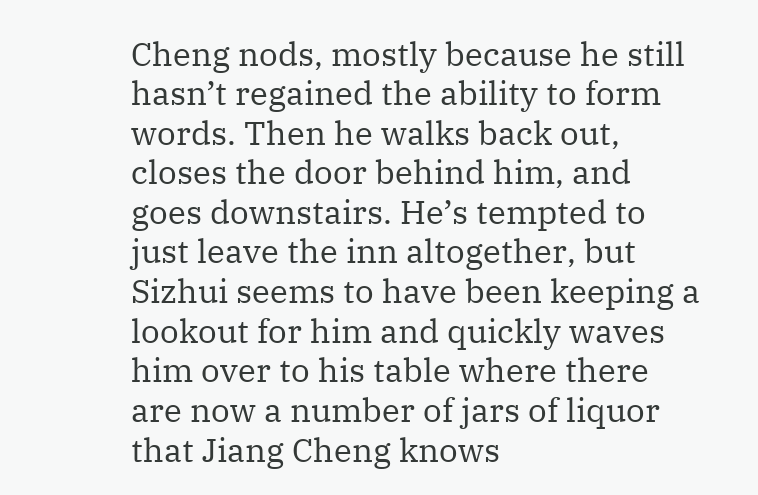Cheng nods, mostly because he still hasn’t regained the ability to form words. Then he walks back out, closes the door behind him, and goes downstairs. He’s tempted to just leave the inn altogether, but Sizhui seems to have been keeping a lookout for him and quickly waves him over to his table where there are now a number of jars of liquor that Jiang Cheng knows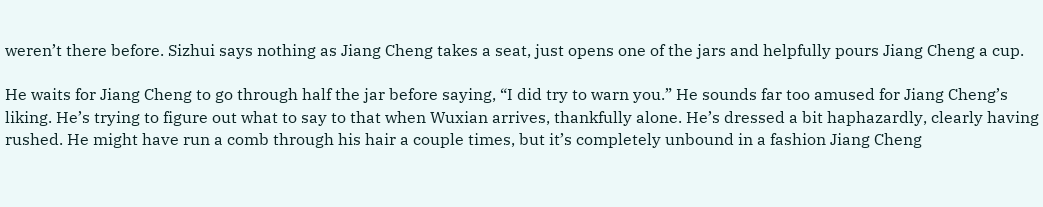weren’t there before. Sizhui says nothing as Jiang Cheng takes a seat, just opens one of the jars and helpfully pours Jiang Cheng a cup.

He waits for Jiang Cheng to go through half the jar before saying, “I did try to warn you.” He sounds far too amused for Jiang Cheng’s liking. He’s trying to figure out what to say to that when Wuxian arrives, thankfully alone. He’s dressed a bit haphazardly, clearly having rushed. He might have run a comb through his hair a couple times, but it’s completely unbound in a fashion Jiang Cheng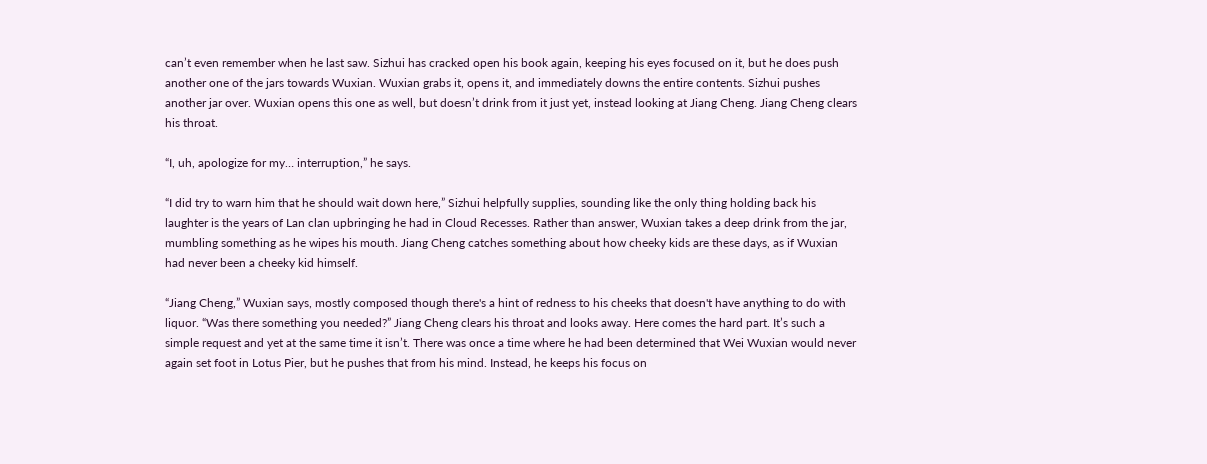can’t even remember when he last saw. Sizhui has cracked open his book again, keeping his eyes focused on it, but he does push another one of the jars towards Wuxian. Wuxian grabs it, opens it, and immediately downs the entire contents. Sizhui pushes another jar over. Wuxian opens this one as well, but doesn’t drink from it just yet, instead looking at Jiang Cheng. Jiang Cheng clears his throat.

“I, uh, apologize for my… interruption,” he says.

“I did try to warn him that he should wait down here,” Sizhui helpfully supplies, sounding like the only thing holding back his laughter is the years of Lan clan upbringing he had in Cloud Recesses. Rather than answer, Wuxian takes a deep drink from the jar, mumbling something as he wipes his mouth. Jiang Cheng catches something about how cheeky kids are these days, as if Wuxian had never been a cheeky kid himself.

“Jiang Cheng,” Wuxian says, mostly composed though there's a hint of redness to his cheeks that doesn't have anything to do with liquor. “Was there something you needed?” Jiang Cheng clears his throat and looks away. Here comes the hard part. It’s such a simple request and yet at the same time it isn’t. There was once a time where he had been determined that Wei Wuxian would never again set foot in Lotus Pier, but he pushes that from his mind. Instead, he keeps his focus on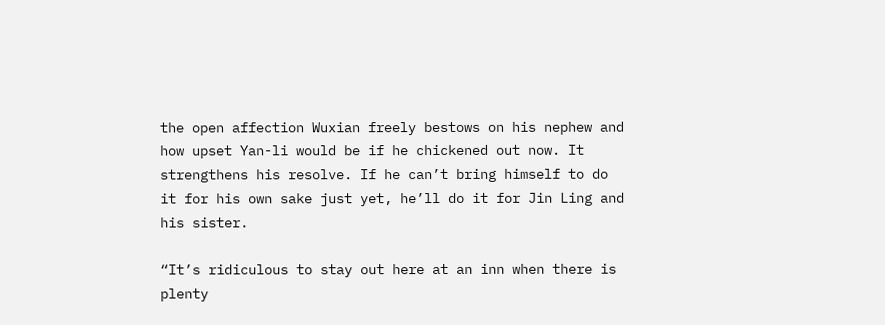the open affection Wuxian freely bestows on his nephew and how upset Yan-li would be if he chickened out now. It strengthens his resolve. If he can’t bring himself to do it for his own sake just yet, he’ll do it for Jin Ling and his sister.

“It’s ridiculous to stay out here at an inn when there is plenty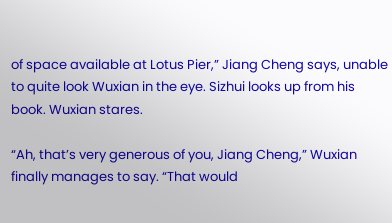of space available at Lotus Pier,” Jiang Cheng says, unable to quite look Wuxian in the eye. Sizhui looks up from his book. Wuxian stares.

“Ah, that’s very generous of you, Jiang Cheng,” Wuxian finally manages to say. “That would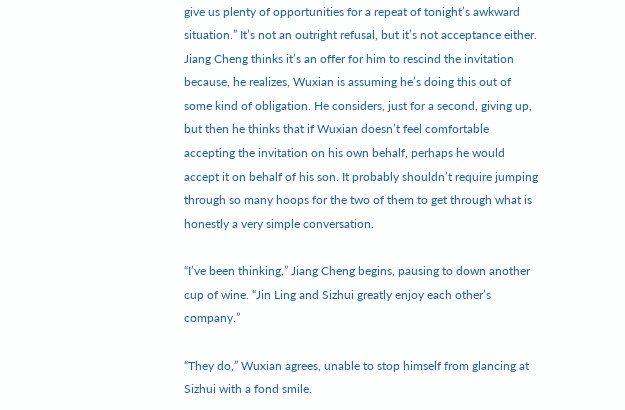give us plenty of opportunities for a repeat of tonight’s awkward situation.” It’s not an outright refusal, but it’s not acceptance either. Jiang Cheng thinks it’s an offer for him to rescind the invitation because, he realizes, Wuxian is assuming he’s doing this out of some kind of obligation. He considers, just for a second, giving up, but then he thinks that if Wuxian doesn’t feel comfortable accepting the invitation on his own behalf, perhaps he would accept it on behalf of his son. It probably shouldn’t require jumping through so many hoops for the two of them to get through what is honestly a very simple conversation.

“I’ve been thinking,” Jiang Cheng begins, pausing to down another cup of wine. “Jin Ling and Sizhui greatly enjoy each other’s company.”

“They do,” Wuxian agrees, unable to stop himself from glancing at Sizhui with a fond smile.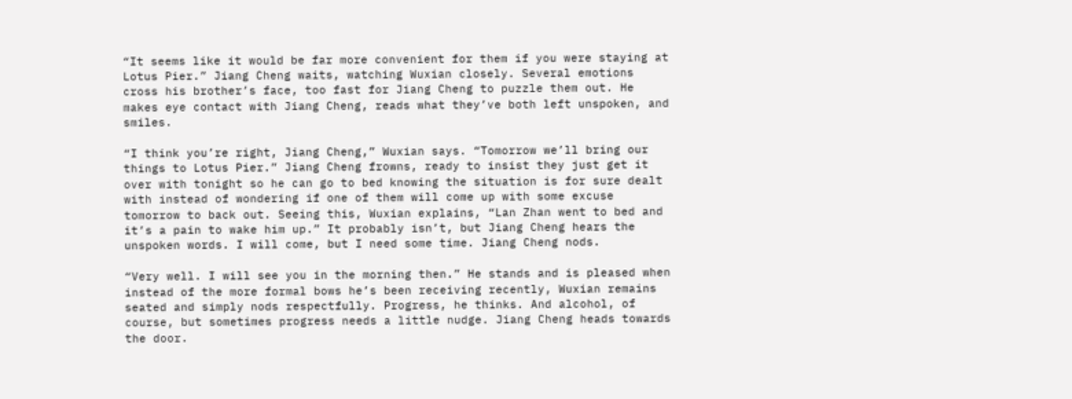“It seems like it would be far more convenient for them if you were staying at Lotus Pier.” Jiang Cheng waits, watching Wuxian closely. Several emotions cross his brother’s face, too fast for Jiang Cheng to puzzle them out. He makes eye contact with Jiang Cheng, reads what they’ve both left unspoken, and smiles.

“I think you’re right, Jiang Cheng,” Wuxian says. “Tomorrow we’ll bring our things to Lotus Pier.” Jiang Cheng frowns, ready to insist they just get it over with tonight so he can go to bed knowing the situation is for sure dealt with instead of wondering if one of them will come up with some excuse tomorrow to back out. Seeing this, Wuxian explains, “Lan Zhan went to bed and it’s a pain to wake him up.” It probably isn’t, but Jiang Cheng hears the unspoken words. I will come, but I need some time. Jiang Cheng nods.

“Very well. I will see you in the morning then.” He stands and is pleased when instead of the more formal bows he’s been receiving recently, Wuxian remains seated and simply nods respectfully. Progress, he thinks. And alcohol, of course, but sometimes progress needs a little nudge. Jiang Cheng heads towards the door.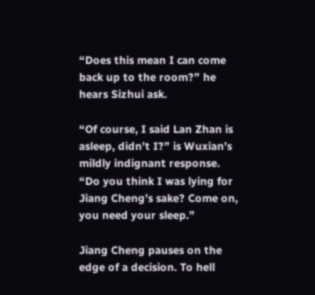“Does this mean I can come back up to the room?” he hears Sizhui ask.

“Of course, I said Lan Zhan is asleep, didn’t I?” is Wuxian’s mildly indignant response. “Do you think I was lying for Jiang Cheng’s sake? Come on, you need your sleep.”

Jiang Cheng pauses on the edge of a decision. To hell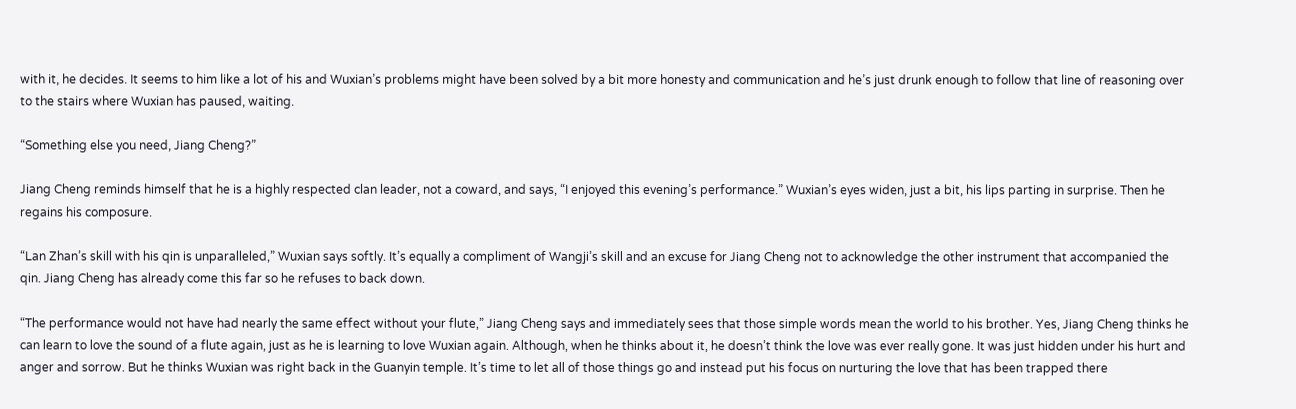with it, he decides. It seems to him like a lot of his and Wuxian’s problems might have been solved by a bit more honesty and communication and he’s just drunk enough to follow that line of reasoning over to the stairs where Wuxian has paused, waiting.

“Something else you need, Jiang Cheng?”

Jiang Cheng reminds himself that he is a highly respected clan leader, not a coward, and says, “I enjoyed this evening’s performance.” Wuxian’s eyes widen, just a bit, his lips parting in surprise. Then he regains his composure.

“Lan Zhan’s skill with his qin is unparalleled,” Wuxian says softly. It’s equally a compliment of Wangji’s skill and an excuse for Jiang Cheng not to acknowledge the other instrument that accompanied the qin. Jiang Cheng has already come this far so he refuses to back down.

“The performance would not have had nearly the same effect without your flute,” Jiang Cheng says and immediately sees that those simple words mean the world to his brother. Yes, Jiang Cheng thinks he can learn to love the sound of a flute again, just as he is learning to love Wuxian again. Although, when he thinks about it, he doesn’t think the love was ever really gone. It was just hidden under his hurt and anger and sorrow. But he thinks Wuxian was right back in the Guanyin temple. It’s time to let all of those things go and instead put his focus on nurturing the love that has been trapped there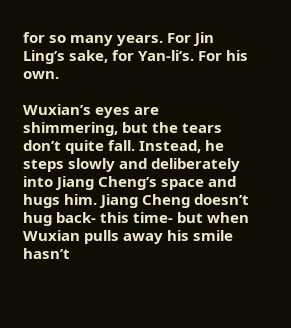for so many years. For Jin Ling’s sake, for Yan-li’s. For his own.

Wuxian’s eyes are shimmering, but the tears don’t quite fall. Instead, he steps slowly and deliberately into Jiang Cheng’s space and hugs him. Jiang Cheng doesn’t hug back- this time- but when Wuxian pulls away his smile hasn’t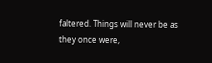faltered. Things will never be as they once were,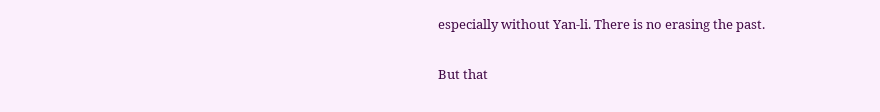especially without Yan-li. There is no erasing the past.

But that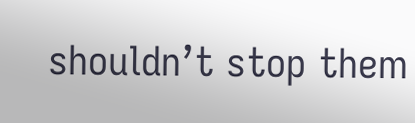shouldn’t stop them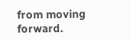from moving forward.